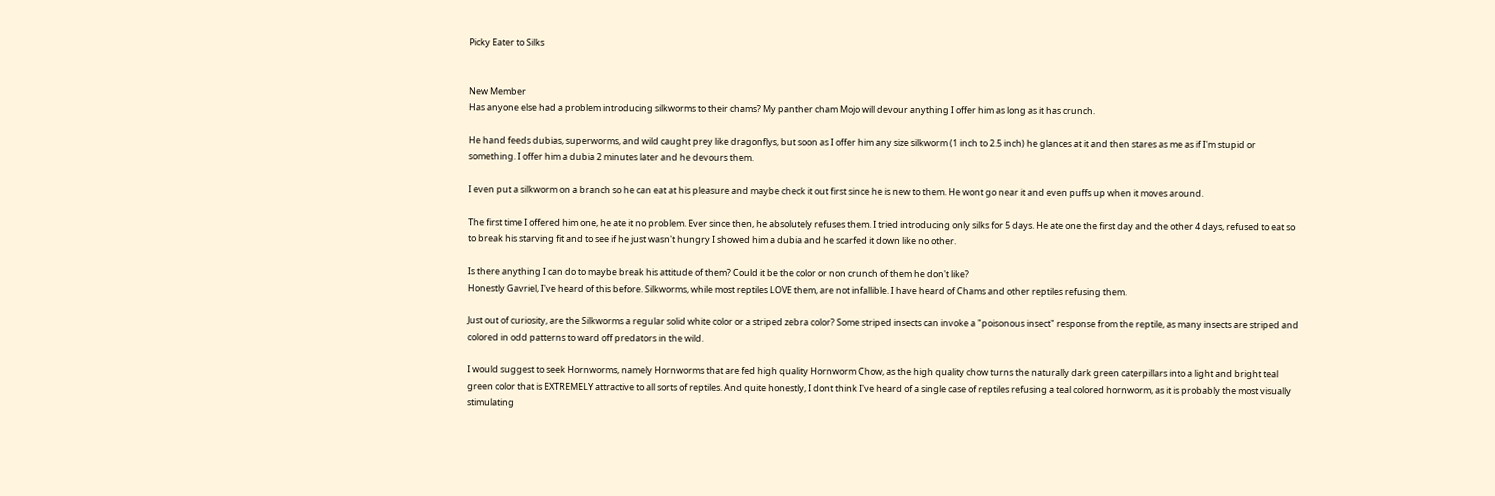Picky Eater to Silks


New Member
Has anyone else had a problem introducing silkworms to their chams? My panther cham Mojo will devour anything I offer him as long as it has crunch.

He hand feeds dubias, superworms, and wild caught prey like dragonflys, but soon as I offer him any size silkworm (1 inch to 2.5 inch) he glances at it and then stares as me as if I'm stupid or something. I offer him a dubia 2 minutes later and he devours them.

I even put a silkworm on a branch so he can eat at his pleasure and maybe check it out first since he is new to them. He wont go near it and even puffs up when it moves around.

The first time I offered him one, he ate it no problem. Ever since then, he absolutely refuses them. I tried introducing only silks for 5 days. He ate one the first day and the other 4 days, refused to eat so to break his starving fit and to see if he just wasn't hungry I showed him a dubia and he scarfed it down like no other.

Is there anything I can do to maybe break his attitude of them? Could it be the color or non crunch of them he don't like?
Honestly Gavriel, I've heard of this before. Silkworms, while most reptiles LOVE them, are not infallible. I have heard of Chams and other reptiles refusing them.

Just out of curiosity, are the Silkworms a regular solid white color or a striped zebra color? Some striped insects can invoke a "poisonous insect" response from the reptile, as many insects are striped and colored in odd patterns to ward off predators in the wild.

I would suggest to seek Hornworms, namely Hornworms that are fed high quality Hornworm Chow, as the high quality chow turns the naturally dark green caterpillars into a light and bright teal green color that is EXTREMELY attractive to all sorts of reptiles. And quite honestly, I dont think I've heard of a single case of reptiles refusing a teal colored hornworm, as it is probably the most visually stimulating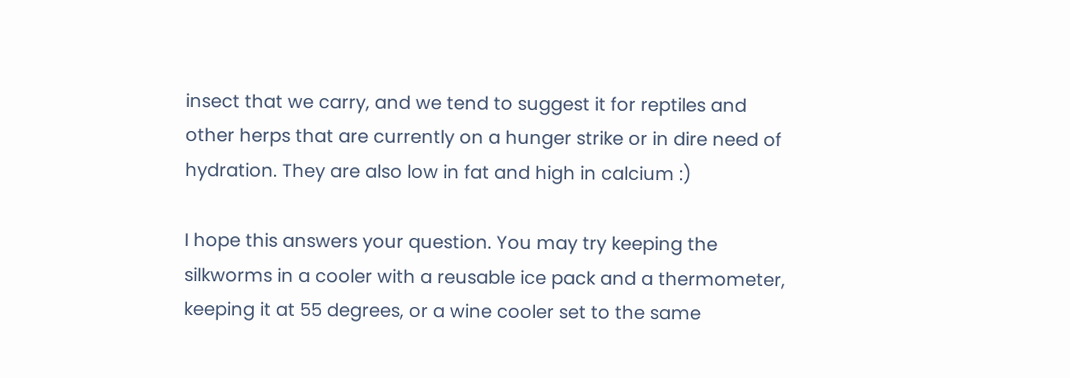insect that we carry, and we tend to suggest it for reptiles and other herps that are currently on a hunger strike or in dire need of hydration. They are also low in fat and high in calcium :)

I hope this answers your question. You may try keeping the silkworms in a cooler with a reusable ice pack and a thermometer, keeping it at 55 degrees, or a wine cooler set to the same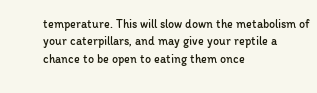temperature. This will slow down the metabolism of your caterpillars, and may give your reptile a chance to be open to eating them once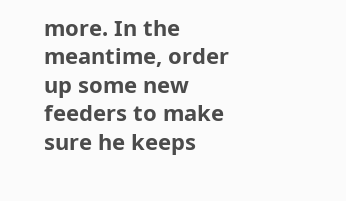more. In the meantime, order up some new feeders to make sure he keeps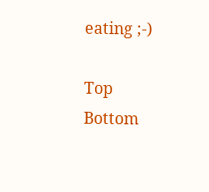eating ;-)

Top Bottom